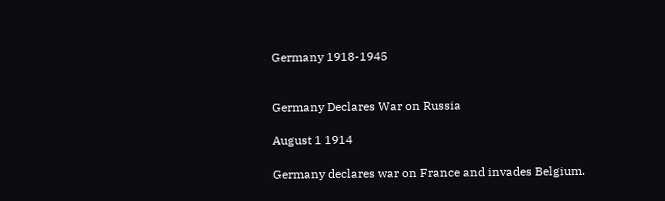Germany 1918-1945


Germany Declares War on Russia

August 1 1914

Germany declares war on France and invades Belgium.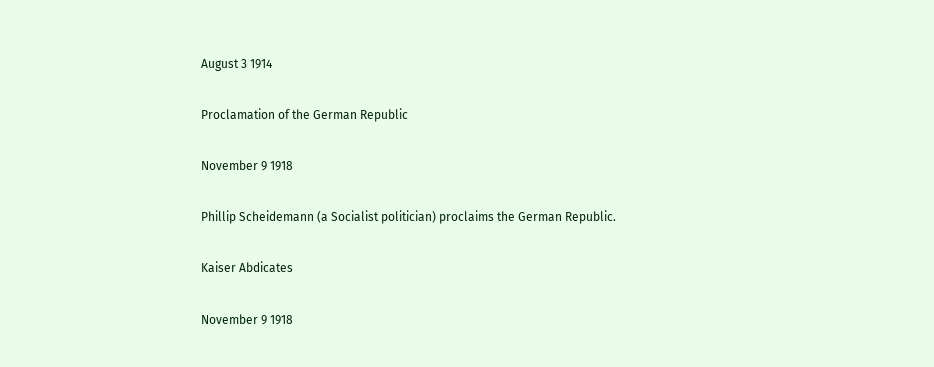August 3 1914

Proclamation of the German Republic

November 9 1918

Phillip Scheidemann (a Socialist politician) proclaims the German Republic.

Kaiser Abdicates

November 9 1918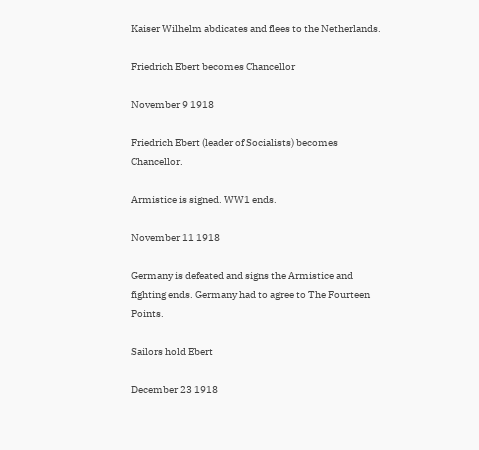Kaiser Wilhelm abdicates and flees to the Netherlands.

Friedrich Ebert becomes Chancellor

November 9 1918

Friedrich Ebert (leader of Socialists) becomes Chancellor.

Armistice is signed. WW1 ends.

November 11 1918

Germany is defeated and signs the Armistice and fighting ends. Germany had to agree to The Fourteen Points.

Sailors hold Ebert

December 23 1918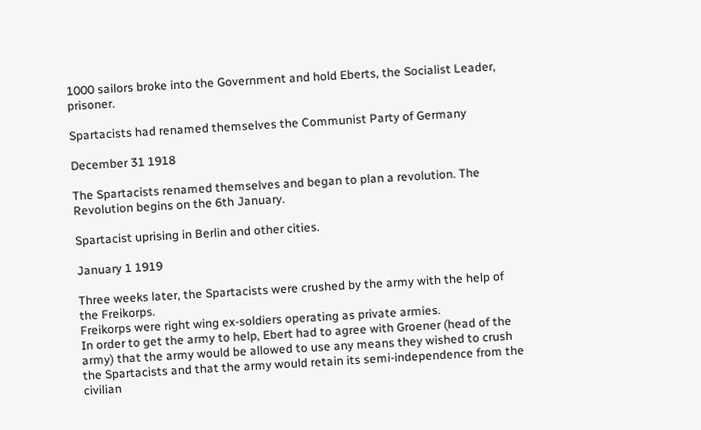1000 sailors broke into the Government and hold Eberts, the Socialist Leader, prisoner.

Spartacists had renamed themselves the Communist Party of Germany

December 31 1918

The Spartacists renamed themselves and began to plan a revolution. The Revolution begins on the 6th January.

Spartacist uprising in Berlin and other cities.

January 1 1919

Three weeks later, the Spartacists were crushed by the army with the help of the Freikorps.
Freikorps were right wing ex-soldiers operating as private armies.
In order to get the army to help, Ebert had to agree with Groener (head of the army) that the army would be allowed to use any means they wished to crush the Spartacists and that the army would retain its semi-independence from the civilian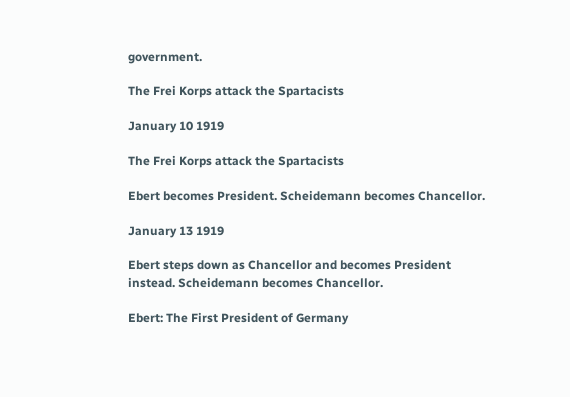government.

The Frei Korps attack the Spartacists

January 10 1919

The Frei Korps attack the Spartacists

Ebert becomes President. Scheidemann becomes Chancellor.

January 13 1919

Ebert steps down as Chancellor and becomes President instead. Scheidemann becomes Chancellor.

Ebert: The First President of Germany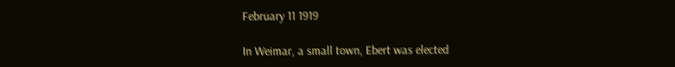February 11 1919

In Weimar, a small town, Ebert was elected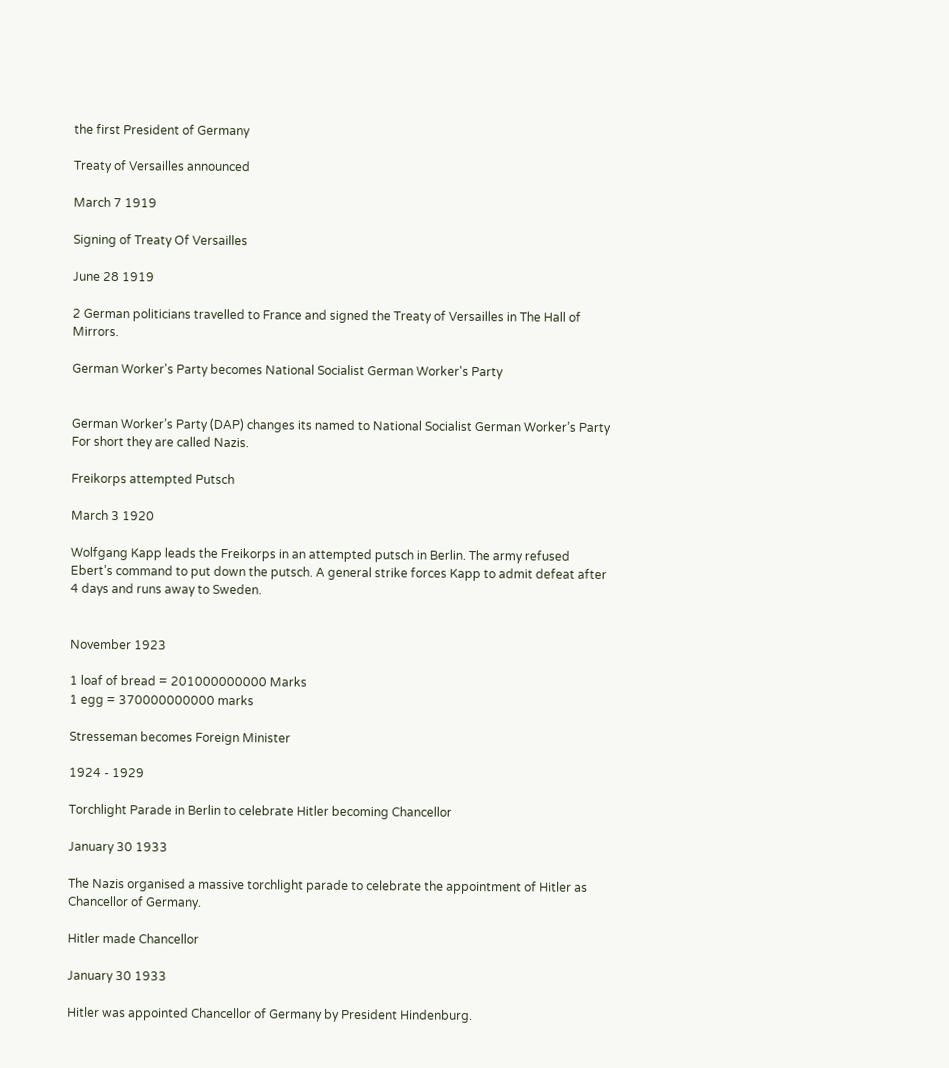the first President of Germany

Treaty of Versailles announced

March 7 1919

Signing of Treaty Of Versailles

June 28 1919

2 German politicians travelled to France and signed the Treaty of Versailles in The Hall of Mirrors.

German Worker's Party becomes National Socialist German Worker's Party


German Worker’s Party (DAP) changes its named to National Socialist German Worker’s Party For short they are called Nazis.

Freikorps attempted Putsch

March 3 1920

Wolfgang Kapp leads the Freikorps in an attempted putsch in Berlin. The army refused Ebert’s command to put down the putsch. A general strike forces Kapp to admit defeat after 4 days and runs away to Sweden.


November 1923

1 loaf of bread = 201000000000 Marks
1 egg = 370000000000 marks

Stresseman becomes Foreign Minister

1924 - 1929

Torchlight Parade in Berlin to celebrate Hitler becoming Chancellor

January 30 1933

The Nazis organised a massive torchlight parade to celebrate the appointment of Hitler as Chancellor of Germany.

Hitler made Chancellor

January 30 1933

Hitler was appointed Chancellor of Germany by President Hindenburg.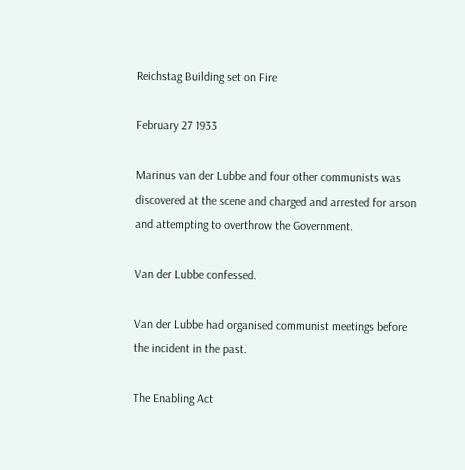Reichstag Building set on Fire

February 27 1933

Marinus van der Lubbe and four other communists was discovered at the scene and charged and arrested for arson and attempting to overthrow the Government.

Van der Lubbe confessed.

Van der Lubbe had organised communist meetings before the incident in the past.

The Enabling Act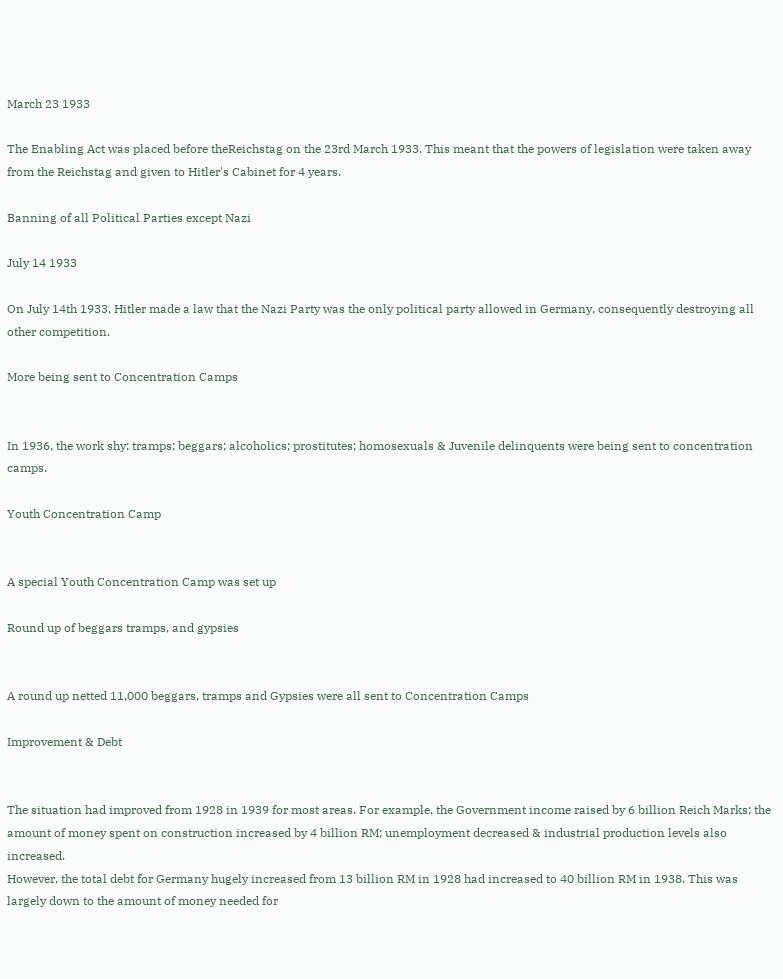March 23 1933

The Enabling Act was placed before theReichstag on the 23rd March 1933. This meant that the powers of legislation were taken away from the Reichstag and given to Hitler's Cabinet for 4 years.

Banning of all Political Parties except Nazi

July 14 1933

On July 14th 1933, Hitler made a law that the Nazi Party was the only political party allowed in Germany, consequently destroying all other competition.

More being sent to Concentration Camps


In 1936, the work shy; tramps; beggars; alcoholics; prostitutes; homosexuals & Juvenile delinquents were being sent to concentration camps.

Youth Concentration Camp


A special Youth Concentration Camp was set up

Round up of beggars tramps, and gypsies


A round up netted 11,000 beggars, tramps and Gypsies were all sent to Concentration Camps

Improvement & Debt


The situation had improved from 1928 in 1939 for most areas. For example, the Government income raised by 6 billion Reich Marks; the amount of money spent on construction increased by 4 billion RM; unemployment decreased & industrial production levels also increased.
However, the total debt for Germany hugely increased from 13 billion RM in 1928 had increased to 40 billion RM in 1938. This was largely down to the amount of money needed for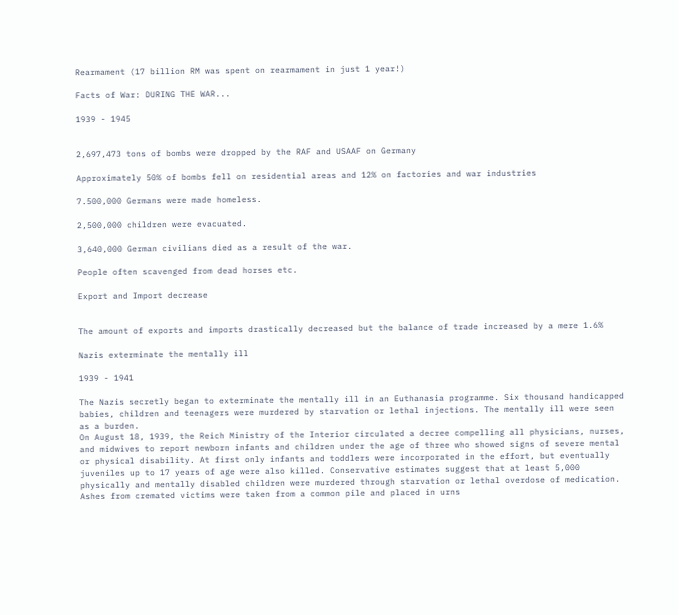Rearmament (17 billion RM was spent on rearmament in just 1 year!)

Facts of War: DURING THE WAR...

1939 - 1945


2,697,473 tons of bombs were dropped by the RAF and USAAF on Germany

Approximately 50% of bombs fell on residential areas and 12% on factories and war industries

7.500,000 Germans were made homeless.

2,500,000 children were evacuated.

3,640,000 German civilians died as a result of the war.

People often scavenged from dead horses etc.

Export and Import decrease


The amount of exports and imports drastically decreased but the balance of trade increased by a mere 1.6%

Nazis exterminate the mentally ill

1939 - 1941

The Nazis secretly began to exterminate the mentally ill in an Euthanasia programme. Six thousand handicapped babies, children and teenagers were murdered by starvation or lethal injections. The mentally ill were seen as a burden.
On August 18, 1939, the Reich Ministry of the Interior circulated a decree compelling all physicians, nurses, and midwives to report newborn infants and children under the age of three who showed signs of severe mental or physical disability. At first only infants and toddlers were incorporated in the effort, but eventually juveniles up to 17 years of age were also killed. Conservative estimates suggest that at least 5,000 physically and mentally disabled children were murdered through starvation or lethal overdose of medication.
Ashes from cremated victims were taken from a common pile and placed in urns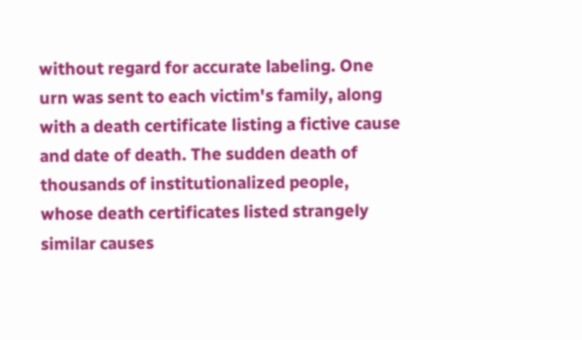without regard for accurate labeling. One urn was sent to each victim's family, along with a death certificate listing a fictive cause and date of death. The sudden death of thousands of institutionalized people, whose death certificates listed strangely similar causes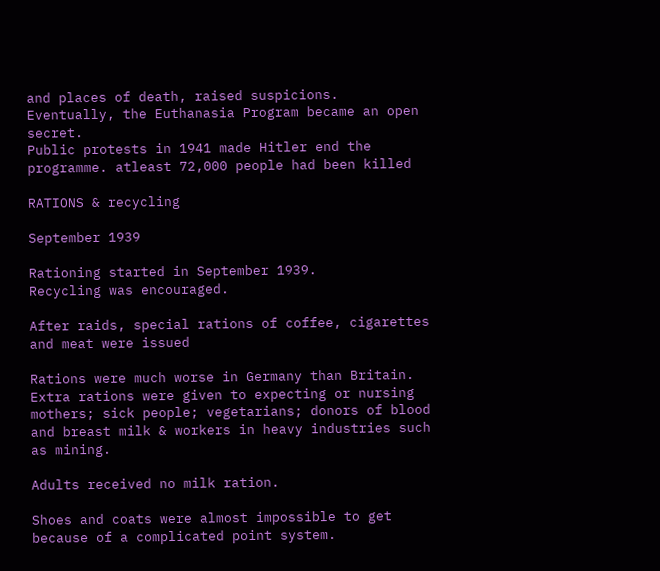and places of death, raised suspicions. Eventually, the Euthanasia Program became an open secret.
Public protests in 1941 made Hitler end the programme. atleast 72,000 people had been killed

RATIONS & recycling

September 1939

Rationing started in September 1939.
Recycling was encouraged.

After raids, special rations of coffee, cigarettes and meat were issued

Rations were much worse in Germany than Britain.
Extra rations were given to expecting or nursing mothers; sick people; vegetarians; donors of blood and breast milk & workers in heavy industries such as mining.

Adults received no milk ration.

Shoes and coats were almost impossible to get because of a complicated point system.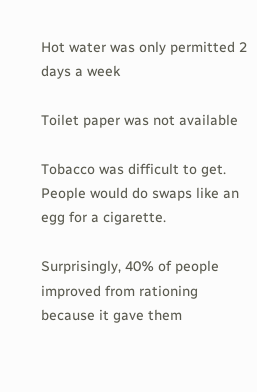Hot water was only permitted 2 days a week

Toilet paper was not available

Tobacco was difficult to get. People would do swaps like an egg for a cigarette.

Surprisingly, 40% of people improved from rationing because it gave them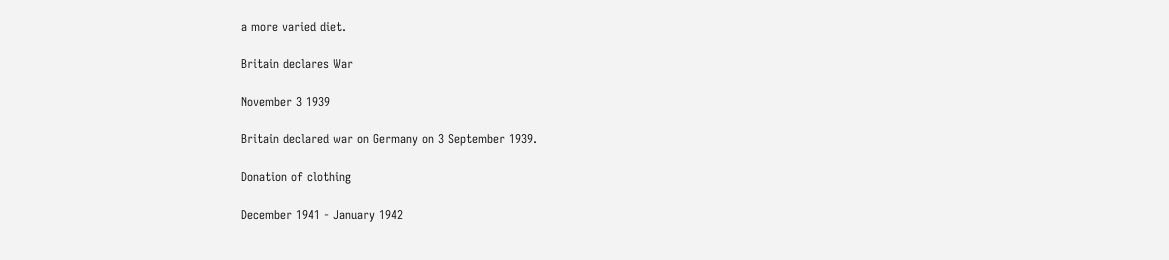a more varied diet.

Britain declares War

November 3 1939

Britain declared war on Germany on 3 September 1939.

Donation of clothing

December 1941 - January 1942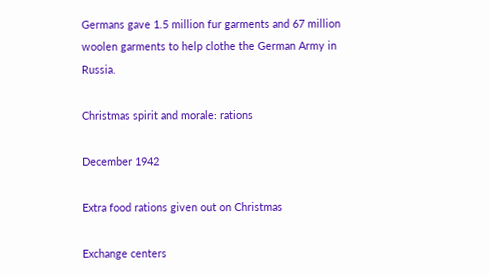Germans gave 1.5 million fur garments and 67 million woolen garments to help clothe the German Army in Russia.

Christmas spirit and morale: rations

December 1942

Extra food rations given out on Christmas

Exchange centers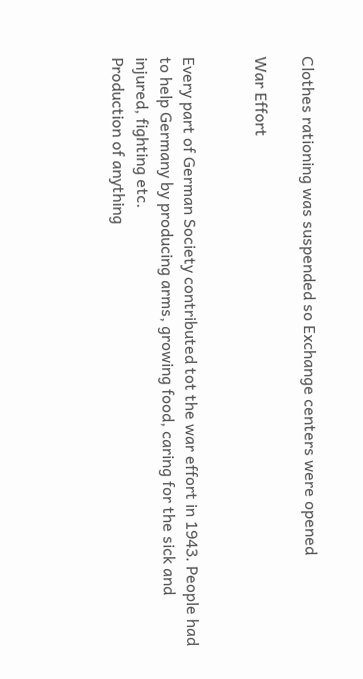Clothes rationing was suspended so Exchange centers were opened

War Effort


Every part of German Society contributed tot the war effort in 1943. People had to help Germany by producing arms, growing food, caring for the sick and injured, fighting etc.
Production of anything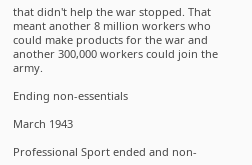that didn't help the war stopped. That meant another 8 million workers who could make products for the war and another 300,000 workers could join the army.

Ending non-essentials

March 1943

Professional Sport ended and non-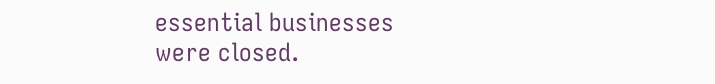essential businesses were closed.